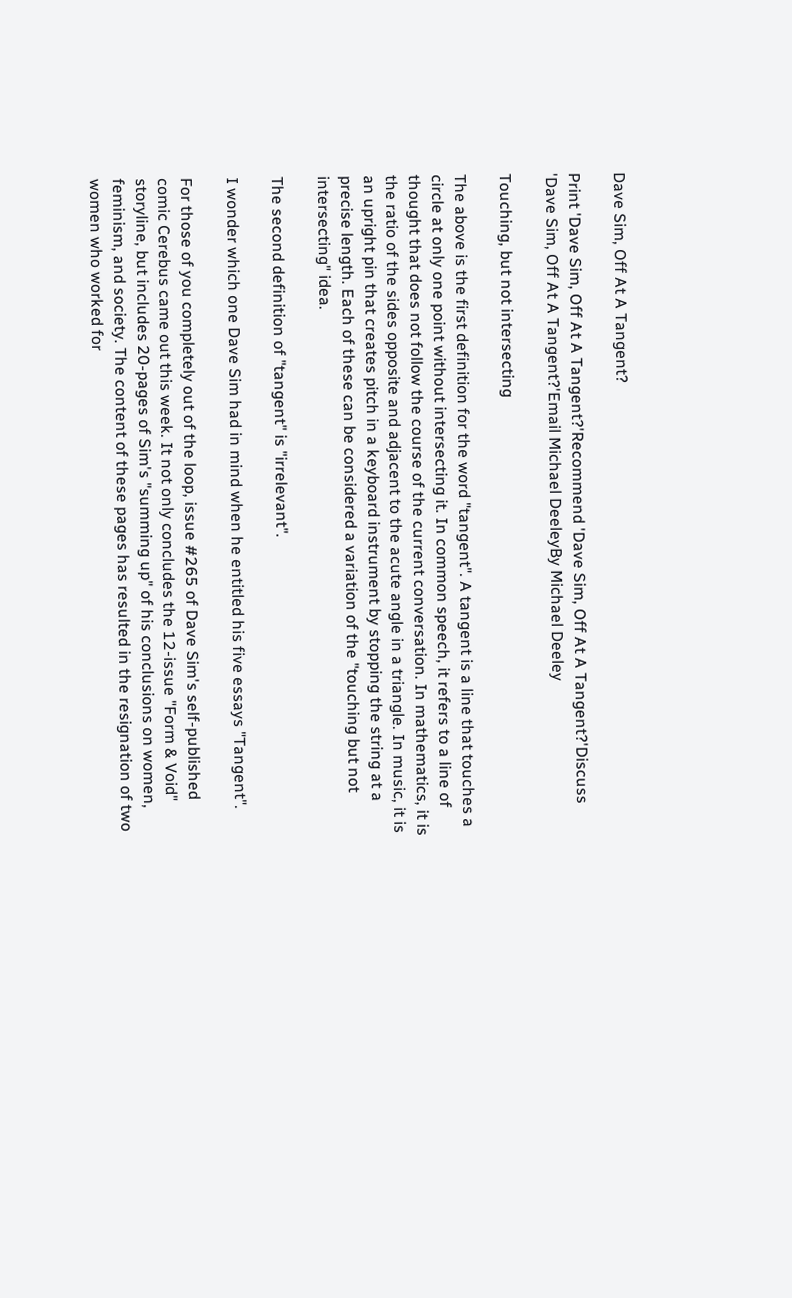Dave Sim, Off At A Tangent?

Print 'Dave Sim, Off At A Tangent?'Recommend 'Dave Sim, Off At A Tangent?'Discuss 'Dave Sim, Off At A Tangent?'Email Michael DeeleyBy Michael Deeley

Touching, but not intersecting

The above is the first definition for the word "tangent". A tangent is a line that touches a circle at only one point without intersecting it. In common speech, it refers to a line of thought that does not follow the course of the current conversation. In mathematics, it is the ratio of the sides opposite and adjacent to the acute angle in a triangle. In music, it is an upright pin that creates pitch in a keyboard instrument by stopping the string at a precise length. Each of these can be considered a variation of the "touching but not intersecting" idea.

The second definition of "tangent" is "irrelevant".

I wonder which one Dave Sim had in mind when he entitled his five essays "Tangent".

For those of you completely out of the loop, issue #265 of Dave Sim's self-published comic Cerebus came out this week. It not only concludes the 12-issue "Form & Void" storyline, but includes 20-pages of Sim's "summing up" of his conclusions on women, feminism, and society. The content of these pages has resulted in the resignation of two women who worked for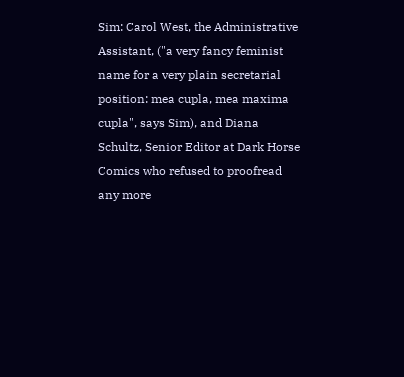Sim: Carol West, the Administrative Assistant, ("a very fancy feminist name for a very plain secretarial position: mea cupla, mea maxima cupla", says Sim), and Diana Schultz, Senior Editor at Dark Horse Comics who refused to proofread any more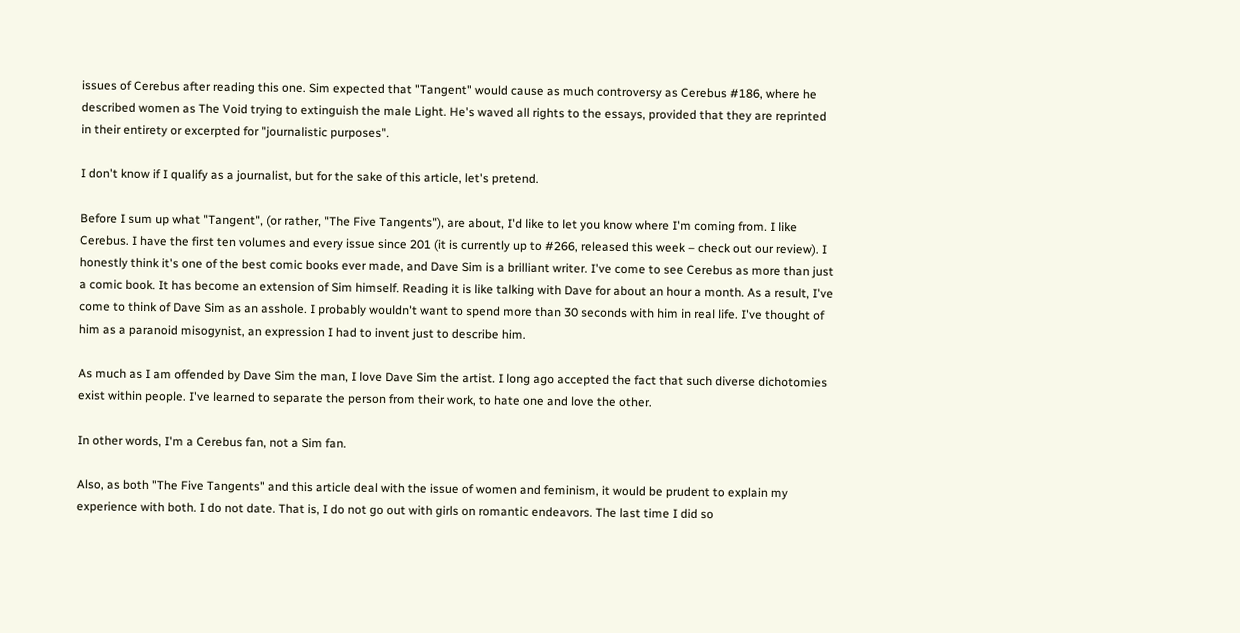issues of Cerebus after reading this one. Sim expected that "Tangent" would cause as much controversy as Cerebus #186, where he described women as The Void trying to extinguish the male Light. He's waved all rights to the essays, provided that they are reprinted in their entirety or excerpted for "journalistic purposes".

I don't know if I qualify as a journalist, but for the sake of this article, let's pretend.

Before I sum up what "Tangent", (or rather, "The Five Tangents"), are about, I'd like to let you know where I'm coming from. I like Cerebus. I have the first ten volumes and every issue since 201 (it is currently up to #266, released this week – check out our review). I honestly think it's one of the best comic books ever made, and Dave Sim is a brilliant writer. I've come to see Cerebus as more than just a comic book. It has become an extension of Sim himself. Reading it is like talking with Dave for about an hour a month. As a result, I've come to think of Dave Sim as an asshole. I probably wouldn't want to spend more than 30 seconds with him in real life. I've thought of him as a paranoid misogynist, an expression I had to invent just to describe him.

As much as I am offended by Dave Sim the man, I love Dave Sim the artist. I long ago accepted the fact that such diverse dichotomies exist within people. I've learned to separate the person from their work, to hate one and love the other.

In other words, I'm a Cerebus fan, not a Sim fan.

Also, as both "The Five Tangents" and this article deal with the issue of women and feminism, it would be prudent to explain my experience with both. I do not date. That is, I do not go out with girls on romantic endeavors. The last time I did so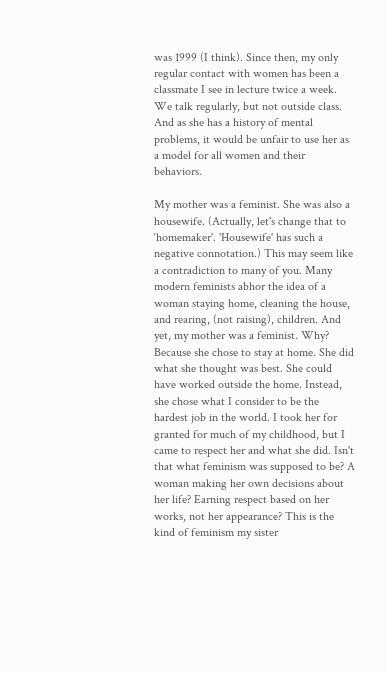was 1999 (I think). Since then, my only regular contact with women has been a classmate I see in lecture twice a week. We talk regularly, but not outside class. And as she has a history of mental problems, it would be unfair to use her as a model for all women and their behaviors.

My mother was a feminist. She was also a housewife. (Actually, let's change that to ‘homemaker'. 'Housewife' has such a negative connotation.) This may seem like a contradiction to many of you. Many modern feminists abhor the idea of a woman staying home, cleaning the house, and rearing, (not raising), children. And yet, my mother was a feminist. Why? Because she chose to stay at home. She did what she thought was best. She could have worked outside the home. Instead, she chose what I consider to be the hardest job in the world. I took her for granted for much of my childhood, but I came to respect her and what she did. Isn't that what feminism was supposed to be? A woman making her own decisions about her life? Earning respect based on her works, not her appearance? This is the kind of feminism my sister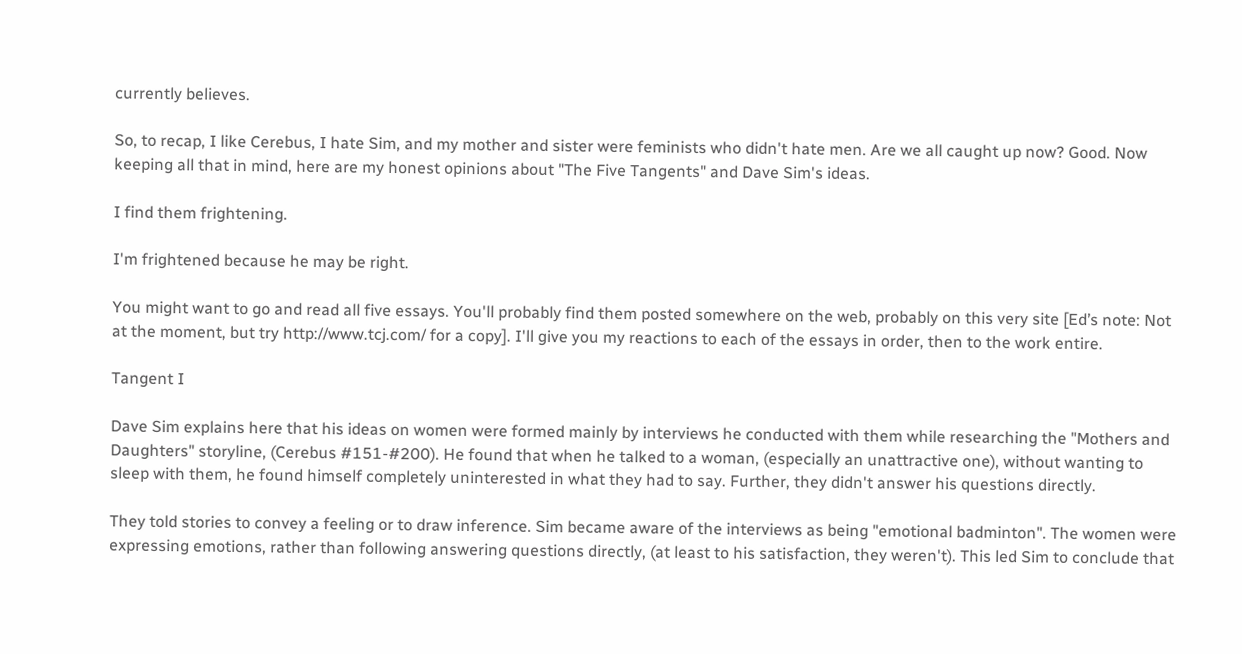currently believes.

So, to recap, I like Cerebus, I hate Sim, and my mother and sister were feminists who didn't hate men. Are we all caught up now? Good. Now keeping all that in mind, here are my honest opinions about "The Five Tangents" and Dave Sim's ideas.

I find them frightening.

I'm frightened because he may be right.

You might want to go and read all five essays. You'll probably find them posted somewhere on the web, probably on this very site [Ed’s note: Not at the moment, but try http://www.tcj.com/ for a copy]. I'll give you my reactions to each of the essays in order, then to the work entire.

Tangent I

Dave Sim explains here that his ideas on women were formed mainly by interviews he conducted with them while researching the "Mothers and Daughters" storyline, (Cerebus #151-#200). He found that when he talked to a woman, (especially an unattractive one), without wanting to sleep with them, he found himself completely uninterested in what they had to say. Further, they didn't answer his questions directly.

They told stories to convey a feeling or to draw inference. Sim became aware of the interviews as being "emotional badminton". The women were expressing emotions, rather than following answering questions directly, (at least to his satisfaction, they weren't). This led Sim to conclude that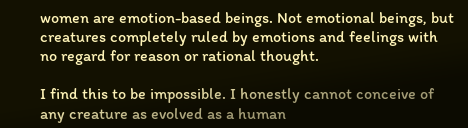women are emotion-based beings. Not emotional beings, but creatures completely ruled by emotions and feelings with no regard for reason or rational thought.

I find this to be impossible. I honestly cannot conceive of any creature as evolved as a human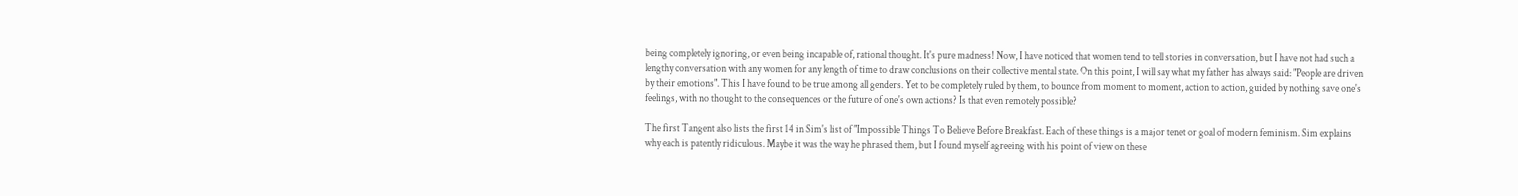being completely ignoring, or even being incapable of, rational thought. It's pure madness! Now, I have noticed that women tend to tell stories in conversation, but I have not had such a lengthy conversation with any women for any length of time to draw conclusions on their collective mental state. On this point, I will say what my father has always said: "People are driven by their emotions". This I have found to be true among all genders. Yet to be completely ruled by them, to bounce from moment to moment, action to action, guided by nothing save one's feelings, with no thought to the consequences or the future of one's own actions? Is that even remotely possible?

The first Tangent also lists the first 14 in Sim's list of "Impossible Things To Believe Before Breakfast. Each of these things is a major tenet or goal of modern feminism. Sim explains why each is patently ridiculous. Maybe it was the way he phrased them, but I found myself agreeing with his point of view on these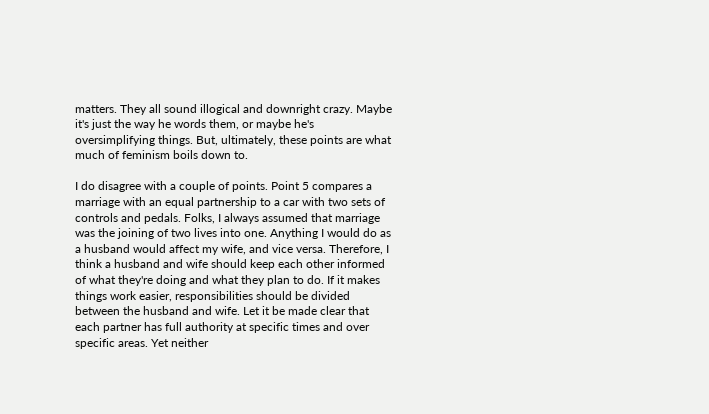matters. They all sound illogical and downright crazy. Maybe it's just the way he words them, or maybe he's oversimplifying things. But, ultimately, these points are what much of feminism boils down to.

I do disagree with a couple of points. Point 5 compares a marriage with an equal partnership to a car with two sets of controls and pedals. Folks, I always assumed that marriage was the joining of two lives into one. Anything I would do as a husband would affect my wife, and vice versa. Therefore, I think a husband and wife should keep each other informed of what they're doing and what they plan to do. If it makes things work easier, responsibilities should be divided between the husband and wife. Let it be made clear that each partner has full authority at specific times and over specific areas. Yet neither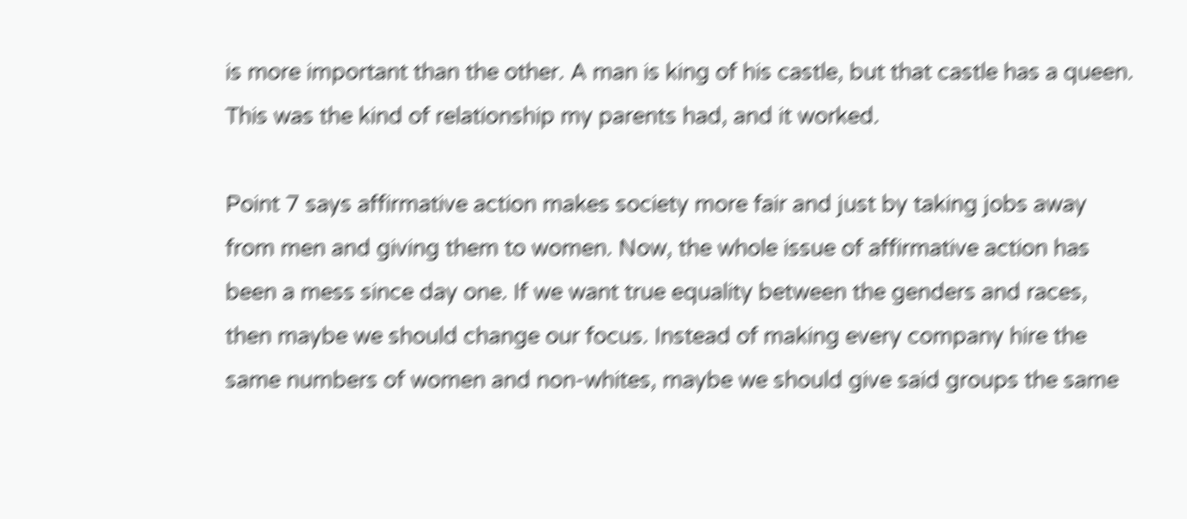is more important than the other. A man is king of his castle, but that castle has a queen. This was the kind of relationship my parents had, and it worked.

Point 7 says affirmative action makes society more fair and just by taking jobs away from men and giving them to women. Now, the whole issue of affirmative action has been a mess since day one. If we want true equality between the genders and races, then maybe we should change our focus. Instead of making every company hire the same numbers of women and non-whites, maybe we should give said groups the same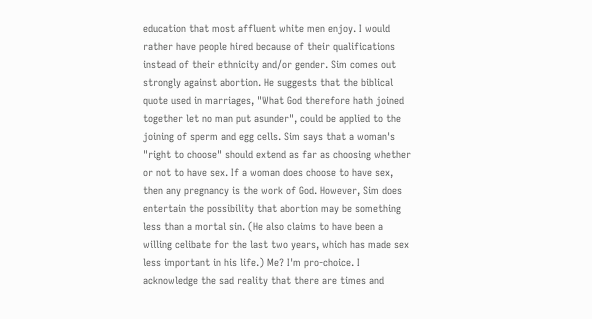education that most affluent white men enjoy. I would rather have people hired because of their qualifications instead of their ethnicity and/or gender. Sim comes out strongly against abortion. He suggests that the biblical quote used in marriages, "What God therefore hath joined together let no man put asunder", could be applied to the joining of sperm and egg cells. Sim says that a woman's "right to choose" should extend as far as choosing whether or not to have sex. If a woman does choose to have sex, then any pregnancy is the work of God. However, Sim does entertain the possibility that abortion may be something less than a mortal sin. (He also claims to have been a willing celibate for the last two years, which has made sex less important in his life.) Me? I'm pro-choice. I acknowledge the sad reality that there are times and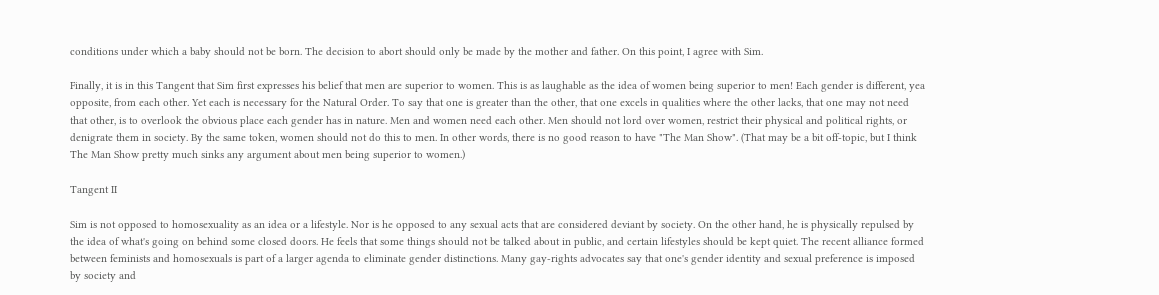conditions under which a baby should not be born. The decision to abort should only be made by the mother and father. On this point, I agree with Sim.

Finally, it is in this Tangent that Sim first expresses his belief that men are superior to women. This is as laughable as the idea of women being superior to men! Each gender is different, yea opposite, from each other. Yet each is necessary for the Natural Order. To say that one is greater than the other, that one excels in qualities where the other lacks, that one may not need that other, is to overlook the obvious place each gender has in nature. Men and women need each other. Men should not lord over women, restrict their physical and political rights, or denigrate them in society. By the same token, women should not do this to men. In other words, there is no good reason to have "The Man Show". (That may be a bit off-topic, but I think The Man Show pretty much sinks any argument about men being superior to women.)

Tangent II

Sim is not opposed to homosexuality as an idea or a lifestyle. Nor is he opposed to any sexual acts that are considered deviant by society. On the other hand, he is physically repulsed by the idea of what's going on behind some closed doors. He feels that some things should not be talked about in public, and certain lifestyles should be kept quiet. The recent alliance formed between feminists and homosexuals is part of a larger agenda to eliminate gender distinctions. Many gay-rights advocates say that one's gender identity and sexual preference is imposed by society and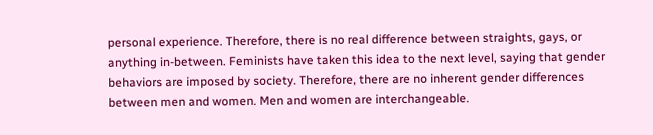personal experience. Therefore, there is no real difference between straights, gays, or anything in-between. Feminists have taken this idea to the next level, saying that gender behaviors are imposed by society. Therefore, there are no inherent gender differences between men and women. Men and women are interchangeable.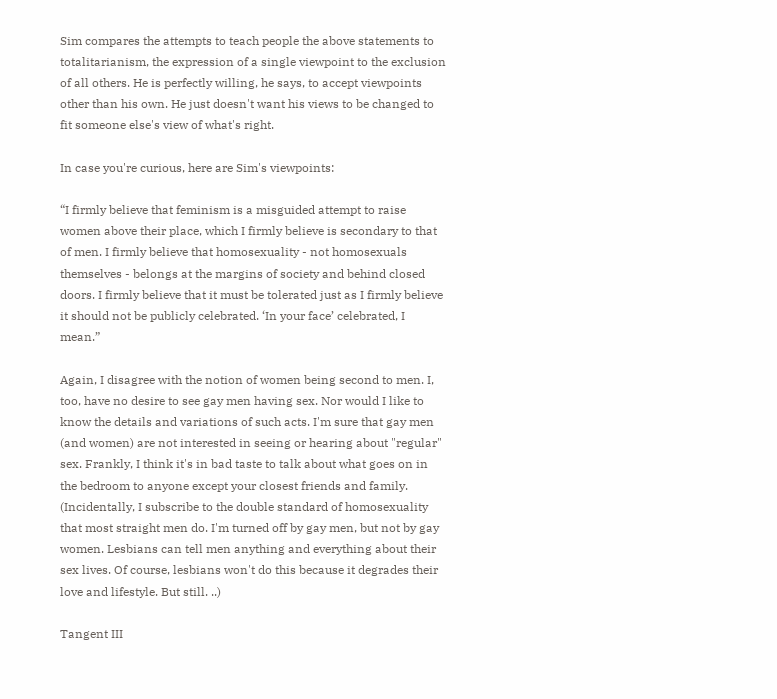Sim compares the attempts to teach people the above statements to totalitarianism, the expression of a single viewpoint to the exclusion of all others. He is perfectly willing, he says, to accept viewpoints other than his own. He just doesn't want his views to be changed to fit someone else's view of what's right.

In case you're curious, here are Sim's viewpoints:

“I firmly believe that feminism is a misguided attempt to raise women above their place, which I firmly believe is secondary to that of men. I firmly believe that homosexuality - not homosexuals themselves - belongs at the margins of society and behind closed doors. I firmly believe that it must be tolerated just as I firmly believe it should not be publicly celebrated. ‘In your face’ celebrated, I mean.”

Again, I disagree with the notion of women being second to men. I, too, have no desire to see gay men having sex. Nor would I like to know the details and variations of such acts. I'm sure that gay men (and women) are not interested in seeing or hearing about "regular" sex. Frankly, I think it's in bad taste to talk about what goes on in the bedroom to anyone except your closest friends and family. (Incidentally, I subscribe to the double standard of homosexuality that most straight men do. I'm turned off by gay men, but not by gay women. Lesbians can tell men anything and everything about their sex lives. Of course, lesbians won't do this because it degrades their love and lifestyle. But still. ..)

Tangent III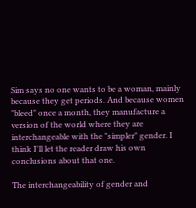Sim says no one wants to be a woman, mainly because they get periods. And because women "bleed" once a month, they manufacture a version of the world where they are interchangeable with the "simpler" gender. I think I'll let the reader draw his own conclusions about that one.

The interchangeability of gender and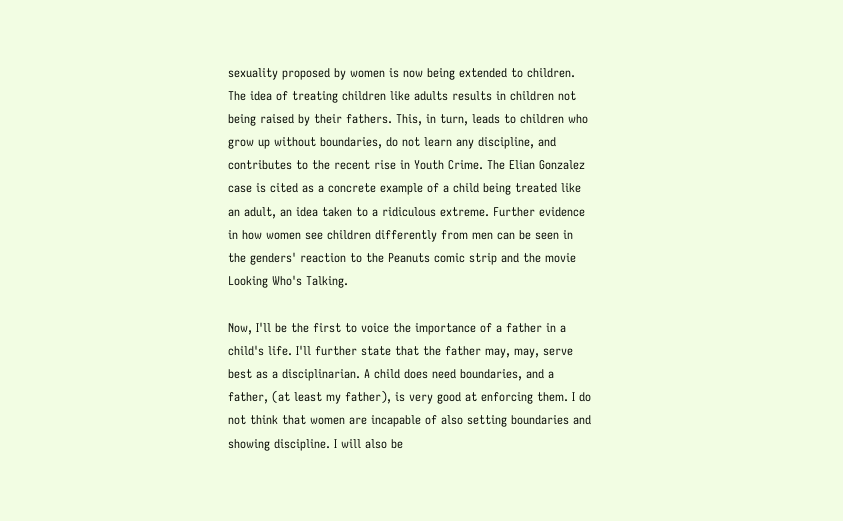sexuality proposed by women is now being extended to children. The idea of treating children like adults results in children not being raised by their fathers. This, in turn, leads to children who grow up without boundaries, do not learn any discipline, and contributes to the recent rise in Youth Crime. The Elian Gonzalez case is cited as a concrete example of a child being treated like an adult, an idea taken to a ridiculous extreme. Further evidence in how women see children differently from men can be seen in the genders' reaction to the Peanuts comic strip and the movie Looking Who's Talking.

Now, I'll be the first to voice the importance of a father in a child's life. I'll further state that the father may, may, serve best as a disciplinarian. A child does need boundaries, and a father, (at least my father), is very good at enforcing them. I do not think that women are incapable of also setting boundaries and showing discipline. I will also be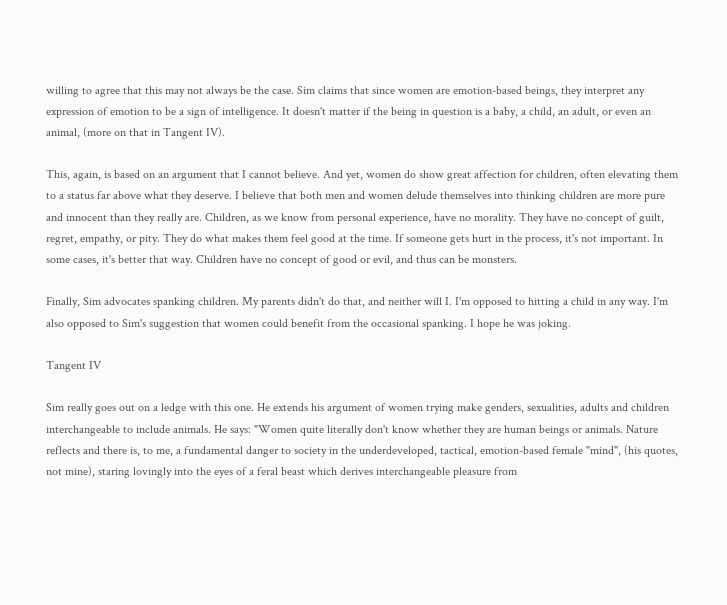willing to agree that this may not always be the case. Sim claims that since women are emotion-based beings, they interpret any expression of emotion to be a sign of intelligence. It doesn't matter if the being in question is a baby, a child, an adult, or even an animal, (more on that in Tangent IV).

This, again, is based on an argument that I cannot believe. And yet, women do show great affection for children, often elevating them to a status far above what they deserve. I believe that both men and women delude themselves into thinking children are more pure and innocent than they really are. Children, as we know from personal experience, have no morality. They have no concept of guilt, regret, empathy, or pity. They do what makes them feel good at the time. If someone gets hurt in the process, it's not important. In some cases, it's better that way. Children have no concept of good or evil, and thus can be monsters.

Finally, Sim advocates spanking children. My parents didn't do that, and neither will I. I'm opposed to hitting a child in any way. I'm also opposed to Sim's suggestion that women could benefit from the occasional spanking. I hope he was joking.

Tangent IV

Sim really goes out on a ledge with this one. He extends his argument of women trying make genders, sexualities, adults and children interchangeable to include animals. He says: "Women quite literally don't know whether they are human beings or animals. Nature reflects and there is, to me, a fundamental danger to society in the underdeveloped, tactical, emotion-based female "mind", (his quotes, not mine), staring lovingly into the eyes of a feral beast which derives interchangeable pleasure from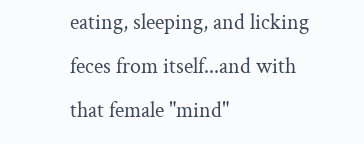eating, sleeping, and licking feces from itself...and with that female "mind"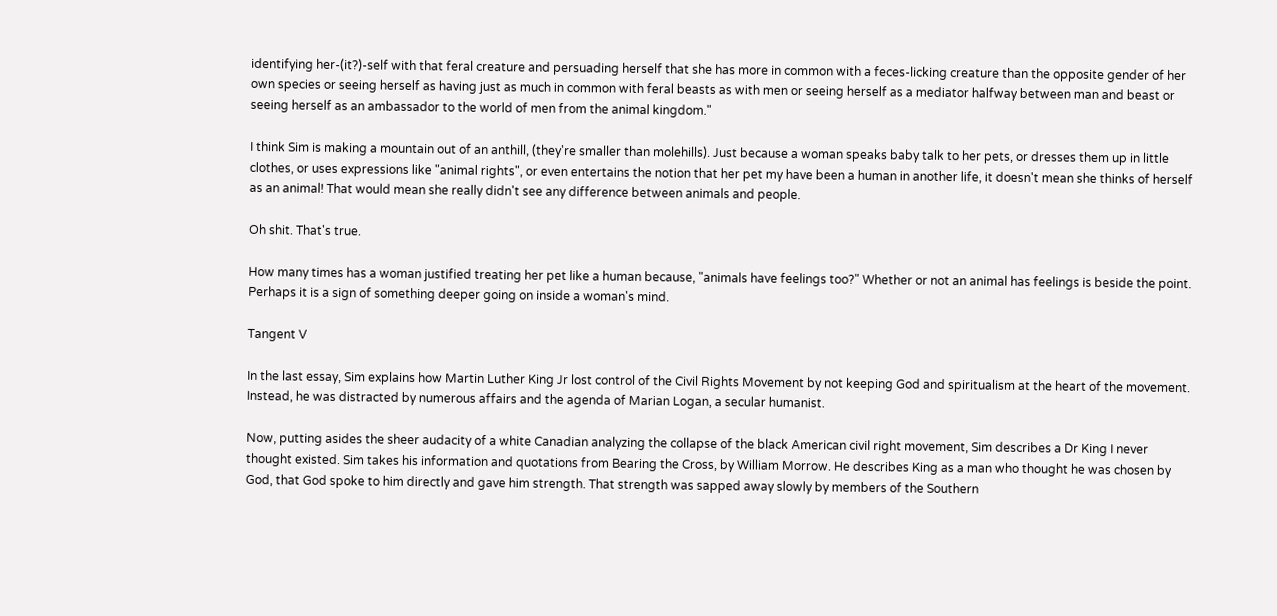identifying her-(it?)-self with that feral creature and persuading herself that she has more in common with a feces-licking creature than the opposite gender of her own species or seeing herself as having just as much in common with feral beasts as with men or seeing herself as a mediator halfway between man and beast or seeing herself as an ambassador to the world of men from the animal kingdom."

I think Sim is making a mountain out of an anthill, (they're smaller than molehills). Just because a woman speaks baby talk to her pets, or dresses them up in little clothes, or uses expressions like "animal rights", or even entertains the notion that her pet my have been a human in another life, it doesn't mean she thinks of herself as an animal! That would mean she really didn't see any difference between animals and people.

Oh shit. That's true.

How many times has a woman justified treating her pet like a human because, "animals have feelings too?" Whether or not an animal has feelings is beside the point. Perhaps it is a sign of something deeper going on inside a woman's mind.

Tangent V

In the last essay, Sim explains how Martin Luther King Jr lost control of the Civil Rights Movement by not keeping God and spiritualism at the heart of the movement. Instead, he was distracted by numerous affairs and the agenda of Marian Logan, a secular humanist.

Now, putting asides the sheer audacity of a white Canadian analyzing the collapse of the black American civil right movement, Sim describes a Dr King I never thought existed. Sim takes his information and quotations from Bearing the Cross, by William Morrow. He describes King as a man who thought he was chosen by God, that God spoke to him directly and gave him strength. That strength was sapped away slowly by members of the Southern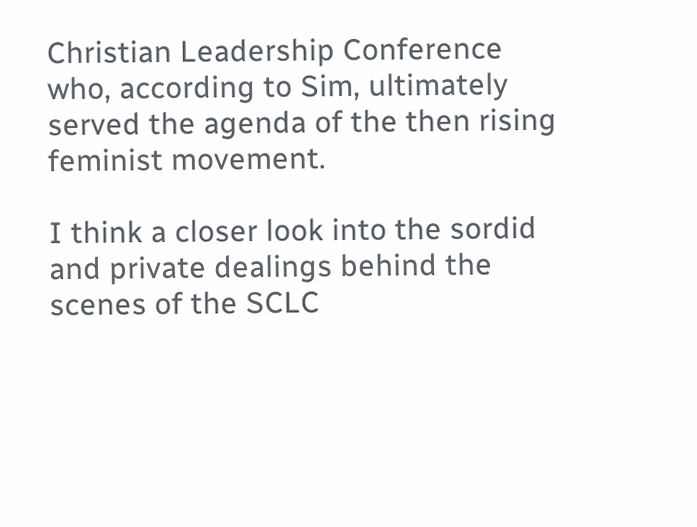Christian Leadership Conference who, according to Sim, ultimately served the agenda of the then rising feminist movement.

I think a closer look into the sordid and private dealings behind the scenes of the SCLC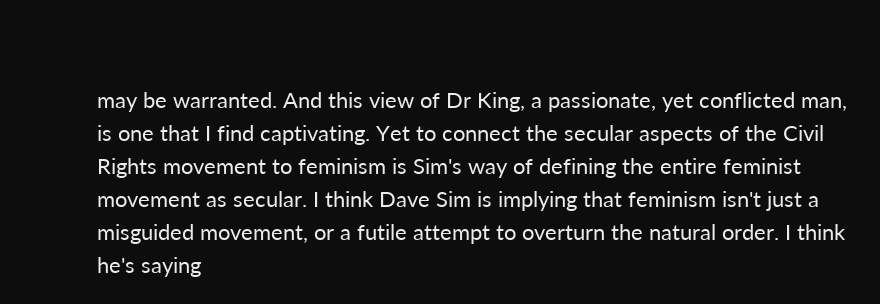may be warranted. And this view of Dr King, a passionate, yet conflicted man, is one that I find captivating. Yet to connect the secular aspects of the Civil Rights movement to feminism is Sim's way of defining the entire feminist movement as secular. I think Dave Sim is implying that feminism isn't just a misguided movement, or a futile attempt to overturn the natural order. I think he's saying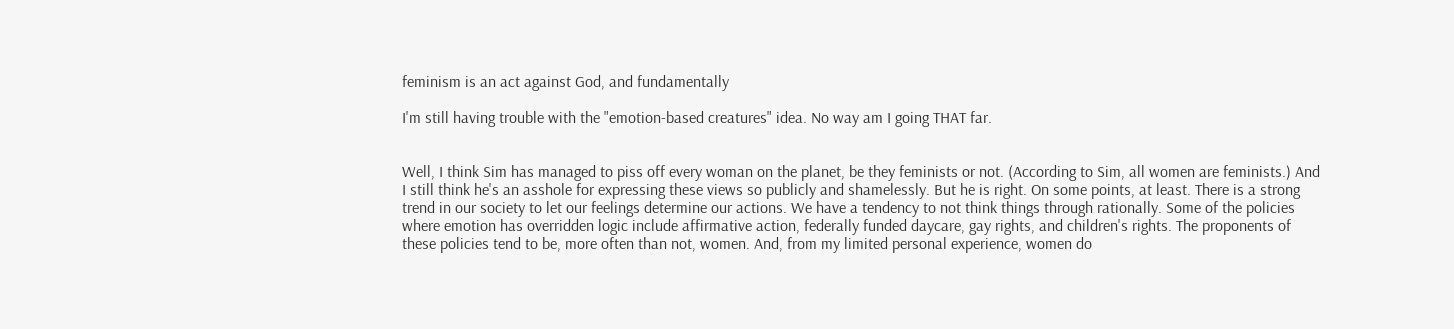feminism is an act against God, and fundamentally

I'm still having trouble with the "emotion-based creatures" idea. No way am I going THAT far.


Well, I think Sim has managed to piss off every woman on the planet, be they feminists or not. (According to Sim, all women are feminists.) And I still think he's an asshole for expressing these views so publicly and shamelessly. But he is right. On some points, at least. There is a strong trend in our society to let our feelings determine our actions. We have a tendency to not think things through rationally. Some of the policies where emotion has overridden logic include affirmative action, federally funded daycare, gay rights, and children's rights. The proponents of these policies tend to be, more often than not, women. And, from my limited personal experience, women do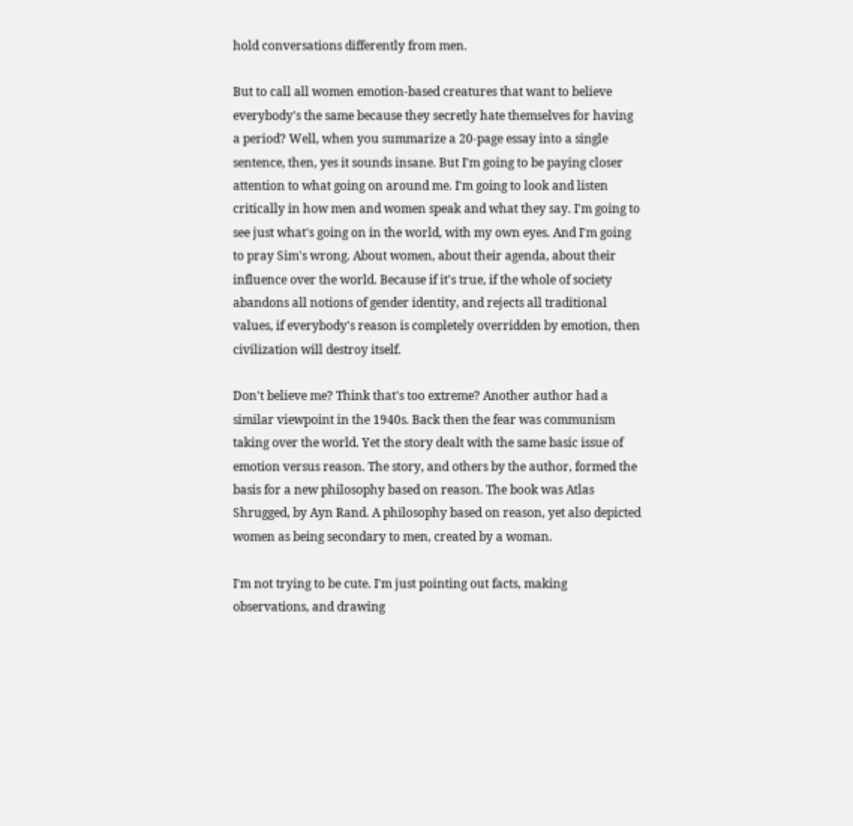hold conversations differently from men.

But to call all women emotion-based creatures that want to believe everybody's the same because they secretly hate themselves for having a period? Well, when you summarize a 20-page essay into a single sentence, then, yes it sounds insane. But I'm going to be paying closer attention to what going on around me. I'm going to look and listen critically in how men and women speak and what they say. I'm going to see just what's going on in the world, with my own eyes. And I'm going to pray Sim's wrong. About women, about their agenda, about their influence over the world. Because if it's true, if the whole of society abandons all notions of gender identity, and rejects all traditional values, if everybody's reason is completely overridden by emotion, then civilization will destroy itself.

Don't believe me? Think that's too extreme? Another author had a similar viewpoint in the 1940s. Back then the fear was communism taking over the world. Yet the story dealt with the same basic issue of emotion versus reason. The story, and others by the author, formed the basis for a new philosophy based on reason. The book was Atlas Shrugged, by Ayn Rand. A philosophy based on reason, yet also depicted women as being secondary to men, created by a woman.

I'm not trying to be cute. I'm just pointing out facts, making observations, and drawing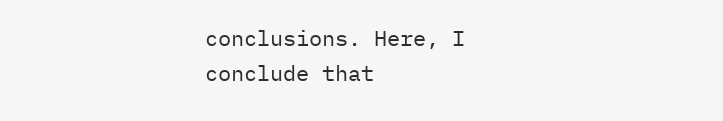conclusions. Here, I conclude that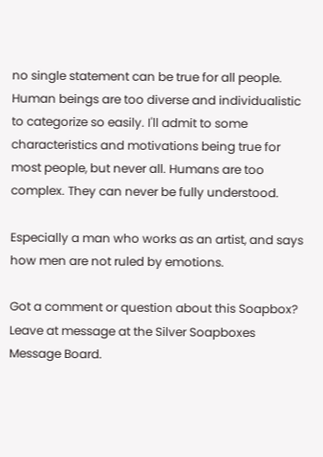no single statement can be true for all people. Human beings are too diverse and individualistic to categorize so easily. I'll admit to some characteristics and motivations being true for most people, but never all. Humans are too complex. They can never be fully understood.

Especially a man who works as an artist, and says how men are not ruled by emotions.

Got a comment or question about this Soapbox?
Leave at message at the Silver Soapboxes Message Board.